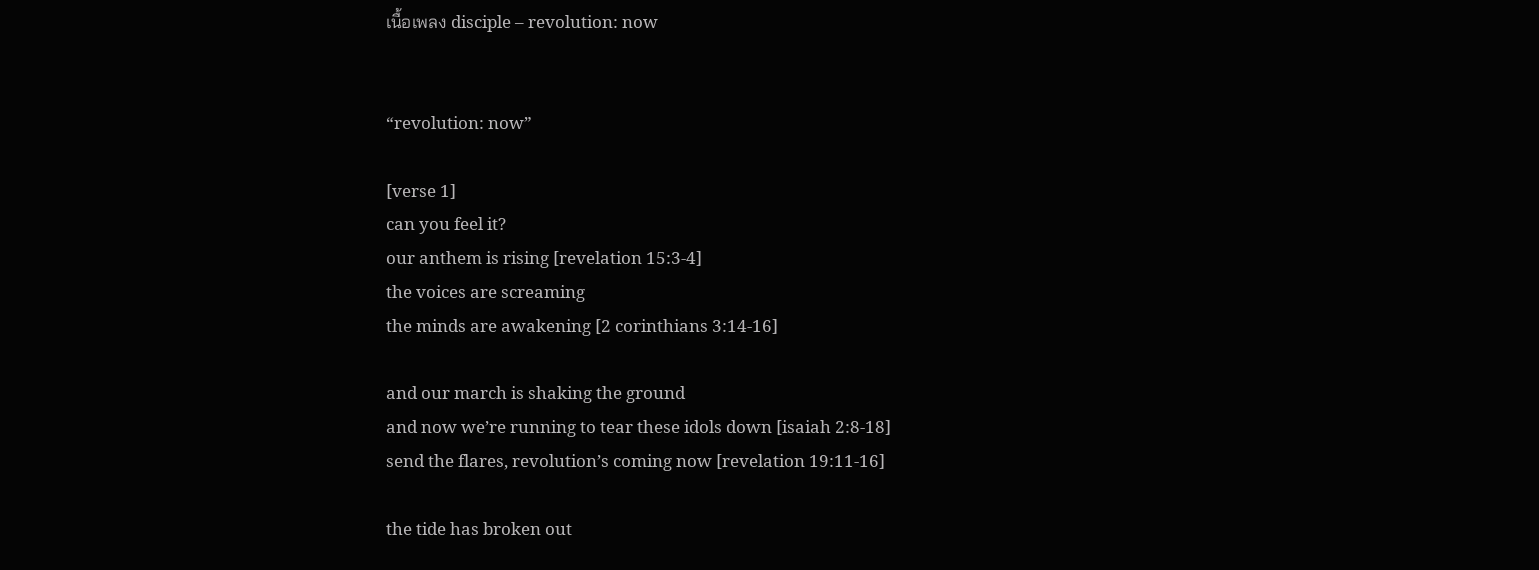เนื้อเพลง disciple – revolution: now


“revolution: now”

[verse 1]
can you feel it?
our anthem is rising [revelation 15:3-4]
the voices are screaming
the minds are awakening [2 corinthians 3:14-16]

and our march is shaking the ground
and now we’re running to tear these idols down [isaiah 2:8-18]
send the flares, revolution’s coming now [revelation 19:11-16]

the tide has broken out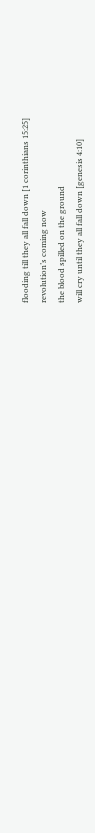flooding till they all fall down [1 corinthians 15:25]
revolution’s coming now
the blood spilled on the ground
will cry until they all fall down [genesis 4:10]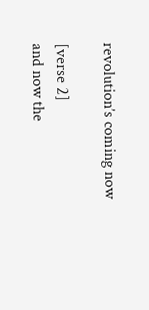revolution’s coming now

[verse 2]
and now the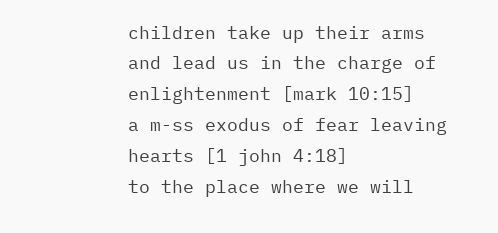children take up their arms
and lead us in the charge of enlightenment [mark 10:15]
a m-ss exodus of fear leaving hearts [1 john 4:18]
to the place where we will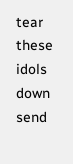tear these idols down
send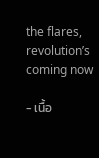the flares, revolution’s coming now

- เนื้อ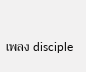เพลง disciple